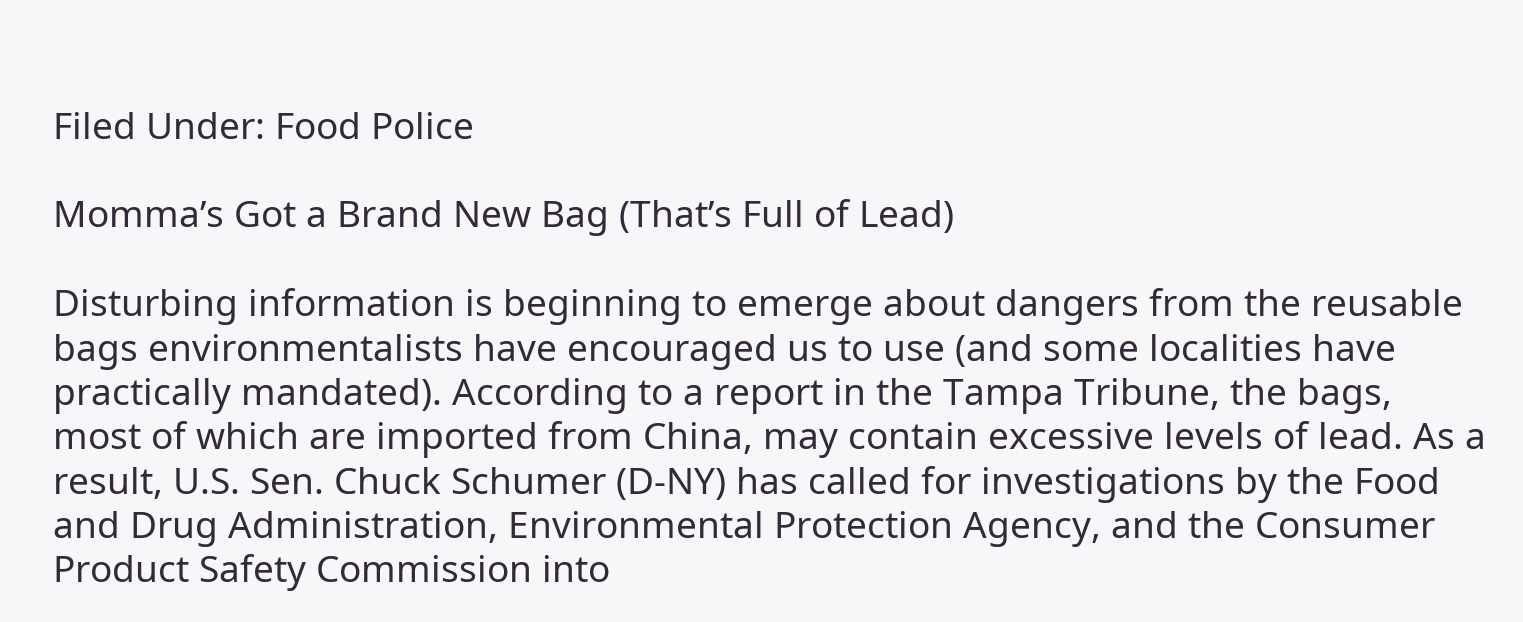Filed Under: Food Police

Momma’s Got a Brand New Bag (That’s Full of Lead)

Disturbing information is beginning to emerge about dangers from the reusable bags environmentalists have encouraged us to use (and some localities have practically mandated). According to a report in the Tampa Tribune, the bags, most of which are imported from China, may contain excessive levels of lead. As a result, U.S. Sen. Chuck Schumer (D-NY) has called for investigations by the Food and Drug Administration, Environmental Protection Agency, and the Consumer Product Safety Commission into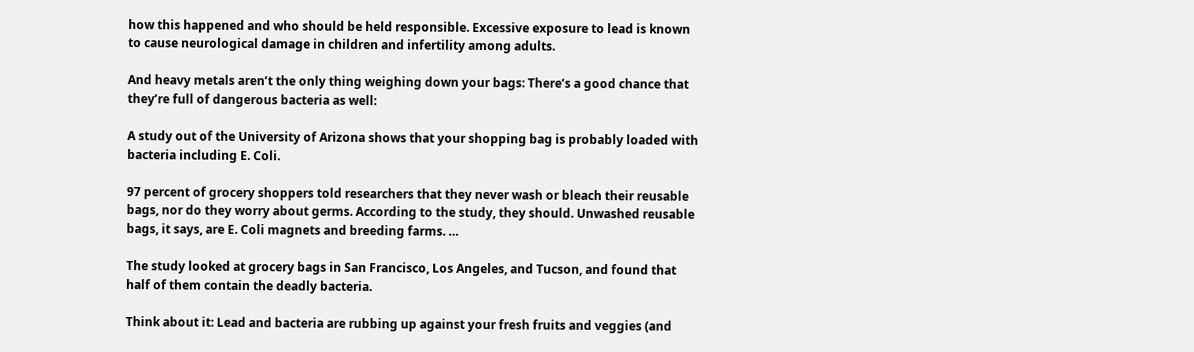how this happened and who should be held responsible. Excessive exposure to lead is known to cause neurological damage in children and infertility among adults.

And heavy metals aren’t the only thing weighing down your bags: There’s a good chance that they’re full of dangerous bacteria as well:

A study out of the University of Arizona shows that your shopping bag is probably loaded with bacteria including E. Coli.

97 percent of grocery shoppers told researchers that they never wash or bleach their reusable bags, nor do they worry about germs. According to the study, they should. Unwashed reusable bags, it says, are E. Coli magnets and breeding farms. …

The study looked at grocery bags in San Francisco, Los Angeles, and Tucson, and found that half of them contain the deadly bacteria.

Think about it: Lead and bacteria are rubbing up against your fresh fruits and veggies (and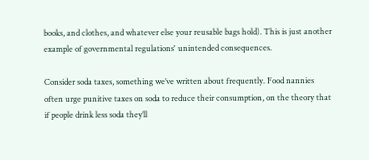books, and clothes, and whatever else your reusable bags hold). This is just another example of governmental regulations' unintended consequences.

Consider soda taxes, something we’ve written about frequently. Food nannies often urge punitive taxes on soda to reduce their consumption, on the theory that if people drink less soda they’ll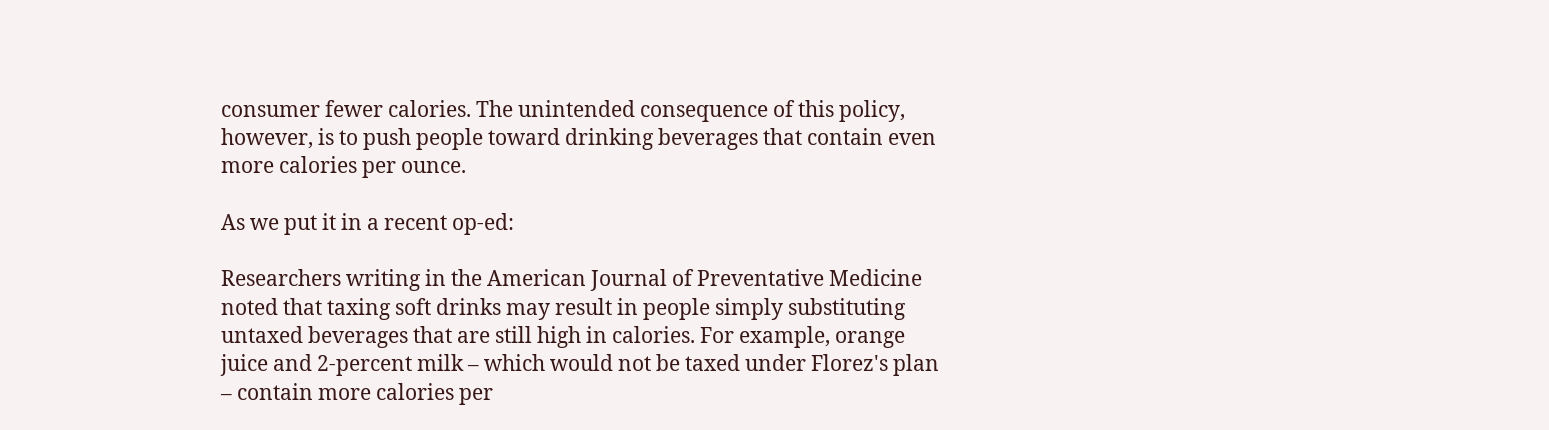consumer fewer calories. The unintended consequence of this policy, however, is to push people toward drinking beverages that contain even more calories per ounce.

As we put it in a recent op-ed:

Researchers writing in the American Journal of Preventative Medicine noted that taxing soft drinks may result in people simply substituting untaxed beverages that are still high in calories. For example, orange juice and 2-percent milk – which would not be taxed under Florez's plan – contain more calories per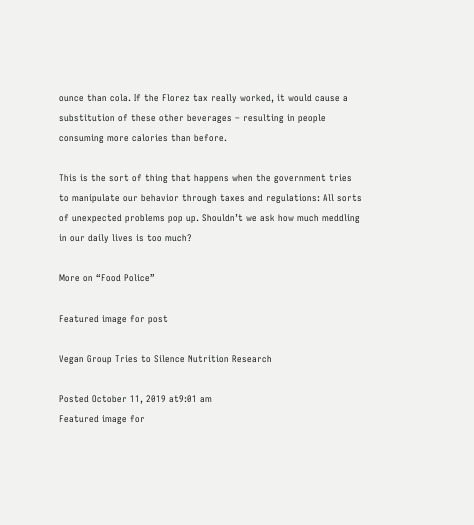ounce than cola. If the Florez tax really worked, it would cause a substitution of these other beverages – resulting in people consuming more calories than before.

This is the sort of thing that happens when the government tries to manipulate our behavior through taxes and regulations: All sorts of unexpected problems pop up. Shouldn’t we ask how much meddling in our daily lives is too much?

More on “Food Police”

Featured image for post

Vegan Group Tries to Silence Nutrition Research

Posted October 11, 2019 at9:01 am
Featured image for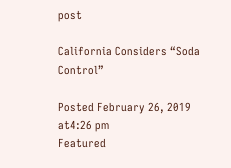post

California Considers “Soda Control”

Posted February 26, 2019 at4:26 pm
Featured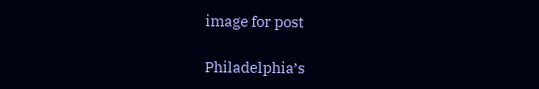image for post

Philadelphia’s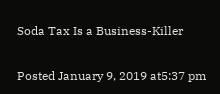Soda Tax Is a Business-Killer

Posted January 9, 2019 at5:37 pm